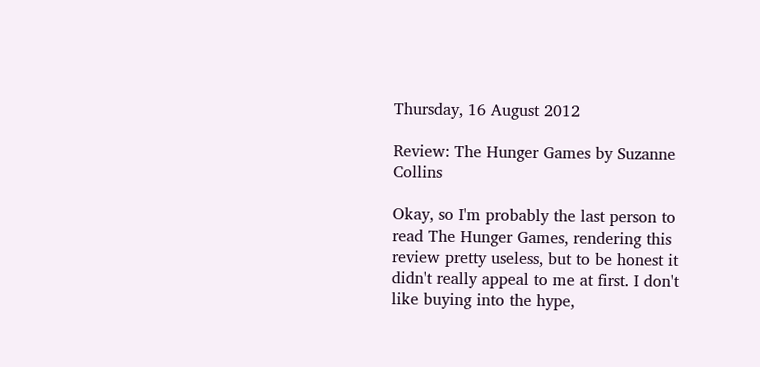Thursday, 16 August 2012

Review: The Hunger Games by Suzanne Collins

Okay, so I'm probably the last person to read The Hunger Games, rendering this review pretty useless, but to be honest it didn't really appeal to me at first. I don't like buying into the hype,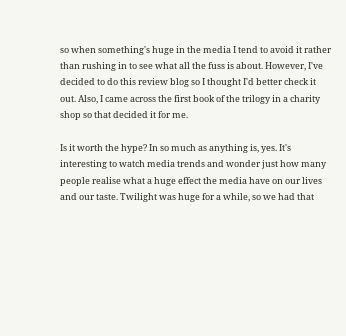so when something's huge in the media I tend to avoid it rather than rushing in to see what all the fuss is about. However, I've decided to do this review blog so I thought I'd better check it out. Also, I came across the first book of the trilogy in a charity shop so that decided it for me.

Is it worth the hype? In so much as anything is, yes. It's interesting to watch media trends and wonder just how many people realise what a huge effect the media have on our lives and our taste. Twilight was huge for a while, so we had that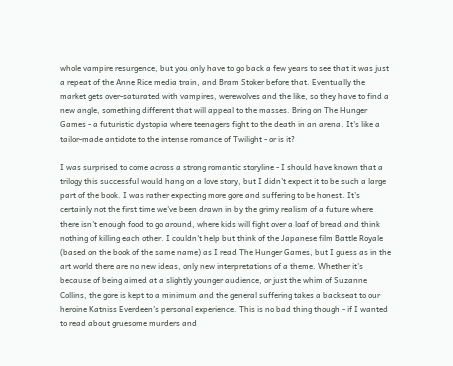whole vampire resurgence, but you only have to go back a few years to see that it was just a repeat of the Anne Rice media train, and Bram Stoker before that. Eventually the market gets over-saturated with vampires, werewolves and the like, so they have to find a new angle, something different that will appeal to the masses. Bring on The Hunger Games - a futuristic dystopia where teenagers fight to the death in an arena. It's like a tailor-made antidote to the intense romance of Twilight - or is it?

I was surprised to come across a strong romantic storyline - I should have known that a trilogy this successful would hang on a love story, but I didn't expect it to be such a large part of the book. I was rather expecting more gore and suffering to be honest. It's certainly not the first time we've been drawn in by the grimy realism of a future where there isn't enough food to go around, where kids will fight over a loaf of bread and think nothing of killing each other. I couldn't help but think of the Japanese film Battle Royale (based on the book of the same name) as I read The Hunger Games, but I guess as in the art world there are no new ideas, only new interpretations of a theme. Whether it's because of being aimed at a slightly younger audience, or just the whim of Suzanne Collins, the gore is kept to a minimum and the general suffering takes a backseat to our heroine Katniss Everdeen's personal experience. This is no bad thing though - if I wanted to read about gruesome murders and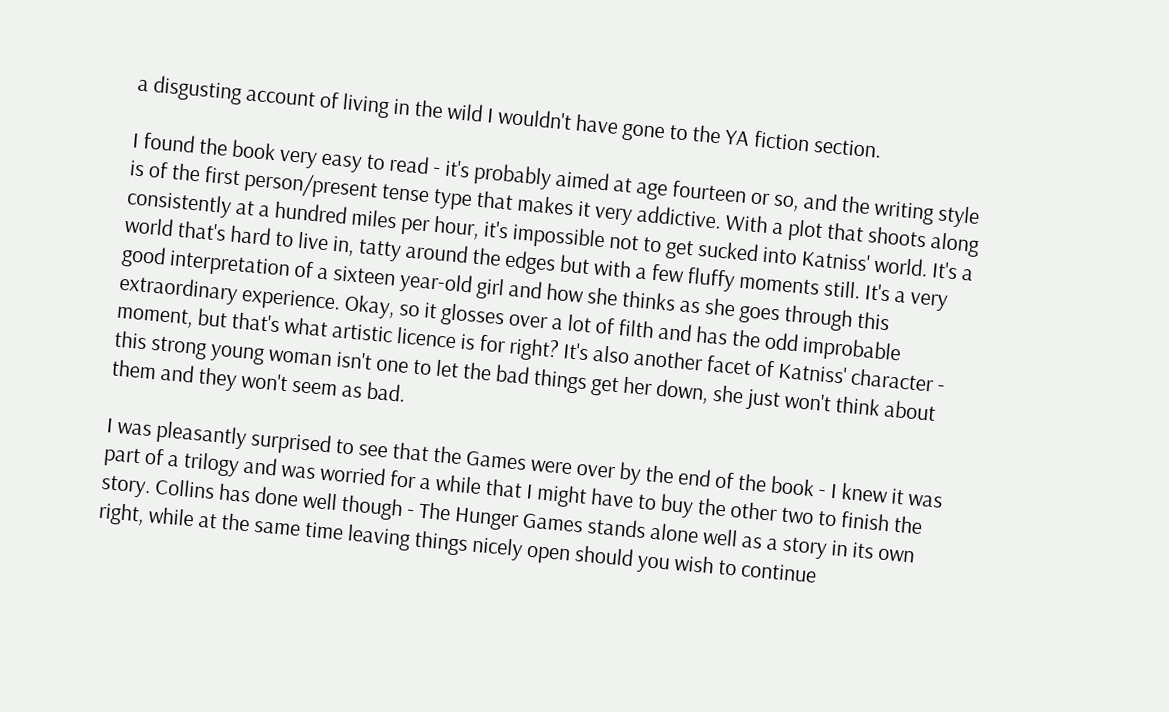a disgusting account of living in the wild I wouldn't have gone to the YA fiction section.

I found the book very easy to read - it's probably aimed at age fourteen or so, and the writing style is of the first person/present tense type that makes it very addictive. With a plot that shoots along consistently at a hundred miles per hour, it's impossible not to get sucked into Katniss' world. It's a world that's hard to live in, tatty around the edges but with a few fluffy moments still. It's a very good interpretation of a sixteen year-old girl and how she thinks as she goes through this extraordinary experience. Okay, so it glosses over a lot of filth and has the odd improbable moment, but that's what artistic licence is for right? It's also another facet of Katniss' character - this strong young woman isn't one to let the bad things get her down, she just won't think about them and they won't seem as bad.

I was pleasantly surprised to see that the Games were over by the end of the book - I knew it was part of a trilogy and was worried for a while that I might have to buy the other two to finish the story. Collins has done well though - The Hunger Games stands alone well as a story in its own right, while at the same time leaving things nicely open should you wish to continue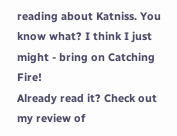reading about Katniss. You know what? I think I just might - bring on Catching Fire!
Already read it? Check out my review of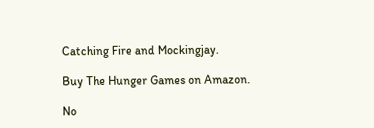Catching Fire and Mockingjay.

Buy The Hunger Games on Amazon.

No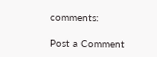comments:

Post a Comment